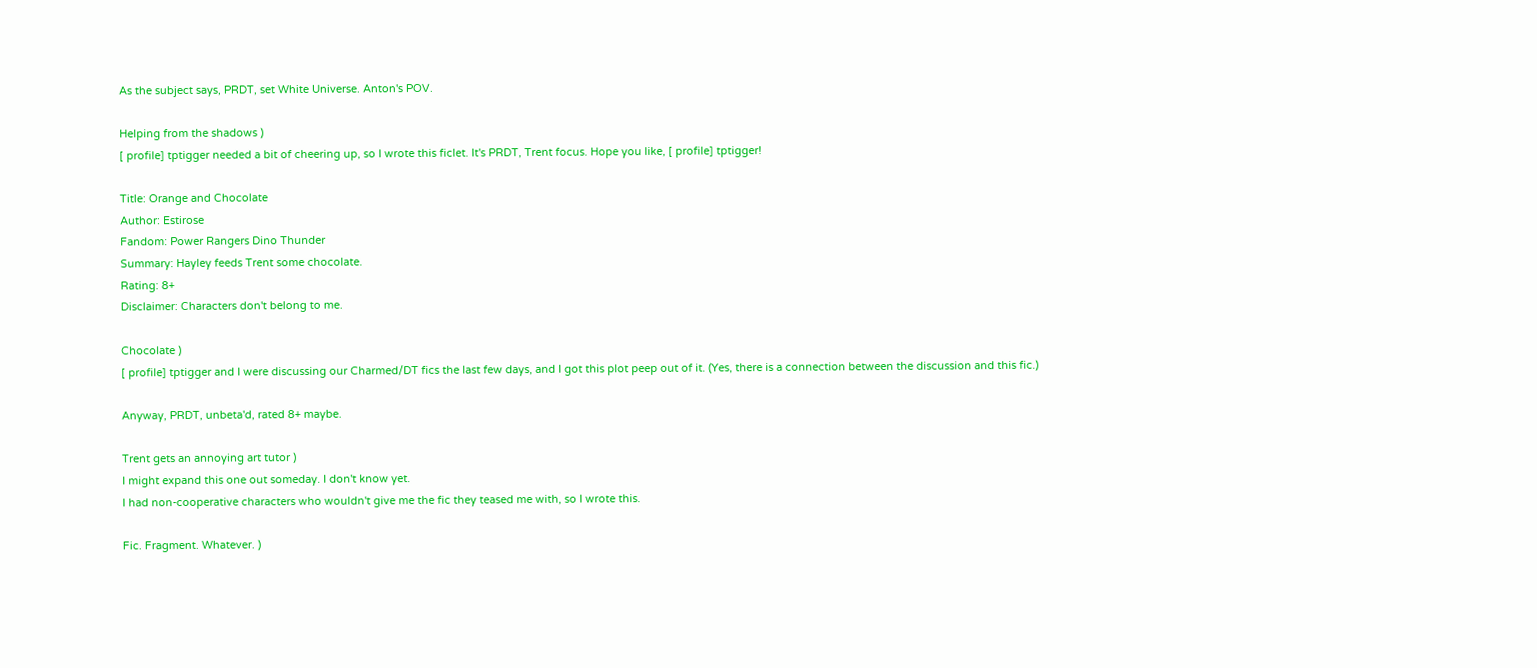As the subject says, PRDT, set White Universe. Anton's POV.

Helping from the shadows )
[ profile] tptigger needed a bit of cheering up, so I wrote this ficlet. It's PRDT, Trent focus. Hope you like, [ profile] tptigger!

Title: Orange and Chocolate
Author: Estirose
Fandom: Power Rangers Dino Thunder
Summary: Hayley feeds Trent some chocolate.
Rating: 8+
Disclaimer: Characters don't belong to me.

Chocolate )
[ profile] tptigger and I were discussing our Charmed/DT fics the last few days, and I got this plot peep out of it. (Yes, there is a connection between the discussion and this fic.)

Anyway, PRDT, unbeta'd, rated 8+ maybe.

Trent gets an annoying art tutor )
I might expand this one out someday. I don't know yet.
I had non-cooperative characters who wouldn't give me the fic they teased me with, so I wrote this.

Fic. Fragment. Whatever. )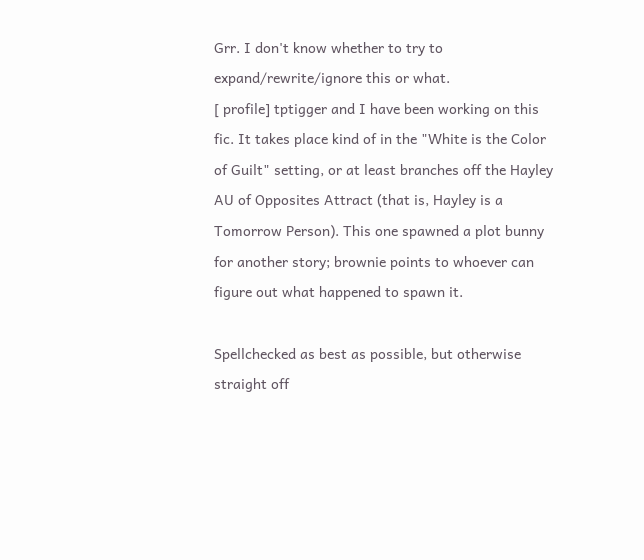Grr. I don't know whether to try to expand/rewrite/ignore this or what.
[ profile] tptigger and I have been working on this fic. It takes place kind of in the "White is the Color of Guilt" setting, or at least branches off the Hayley AU of Opposites Attract (that is, Hayley is a Tomorrow Person). This one spawned a plot bunny for another story; brownie points to whoever can figure out what happened to spawn it.

Spellchecked as best as possible, but otherwise straight off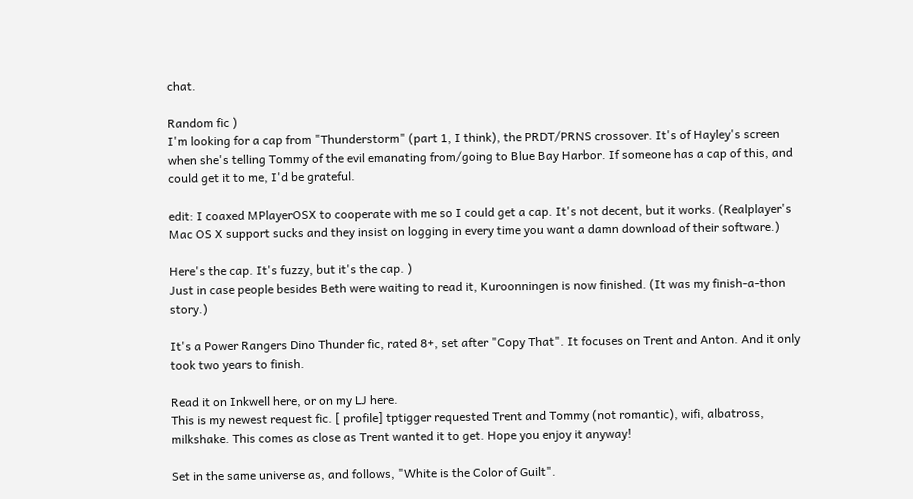chat.

Random fic )
I'm looking for a cap from "Thunderstorm" (part 1, I think), the PRDT/PRNS crossover. It's of Hayley's screen when she's telling Tommy of the evil emanating from/going to Blue Bay Harbor. If someone has a cap of this, and could get it to me, I'd be grateful.

edit: I coaxed MPlayerOSX to cooperate with me so I could get a cap. It's not decent, but it works. (Realplayer's Mac OS X support sucks and they insist on logging in every time you want a damn download of their software.)

Here's the cap. It's fuzzy, but it's the cap. )
Just in case people besides Beth were waiting to read it, Kuroonningen is now finished. (It was my finish-a-thon story.)

It's a Power Rangers Dino Thunder fic, rated 8+, set after "Copy That". It focuses on Trent and Anton. And it only took two years to finish.

Read it on Inkwell here, or on my LJ here.
This is my newest request fic. [ profile] tptigger requested Trent and Tommy (not romantic), wifi, albatross, milkshake. This comes as close as Trent wanted it to get. Hope you enjoy it anyway!

Set in the same universe as, and follows, "White is the Color of Guilt".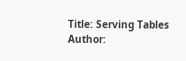Title: Serving Tables
Author: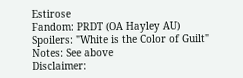Estirose
Fandom: PRDT (OA Hayley AU)
Spoilers: "White is the Color of Guilt"
Notes: See above
Disclaimer: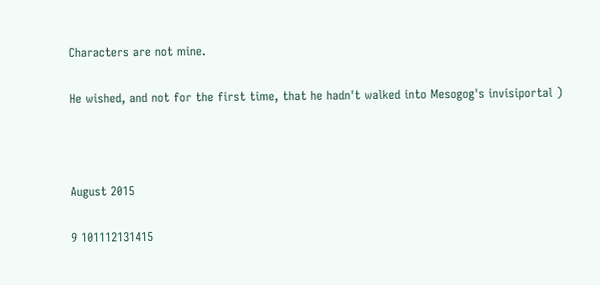Characters are not mine.

He wished, and not for the first time, that he hadn't walked into Mesogog's invisiportal )



August 2015

9 101112131415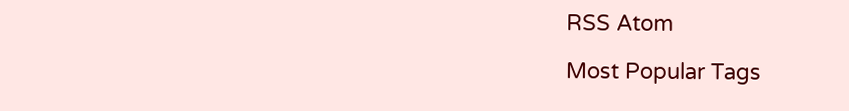RSS Atom

Most Popular Tags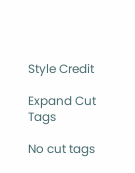Style Credit

Expand Cut Tags

No cut tags